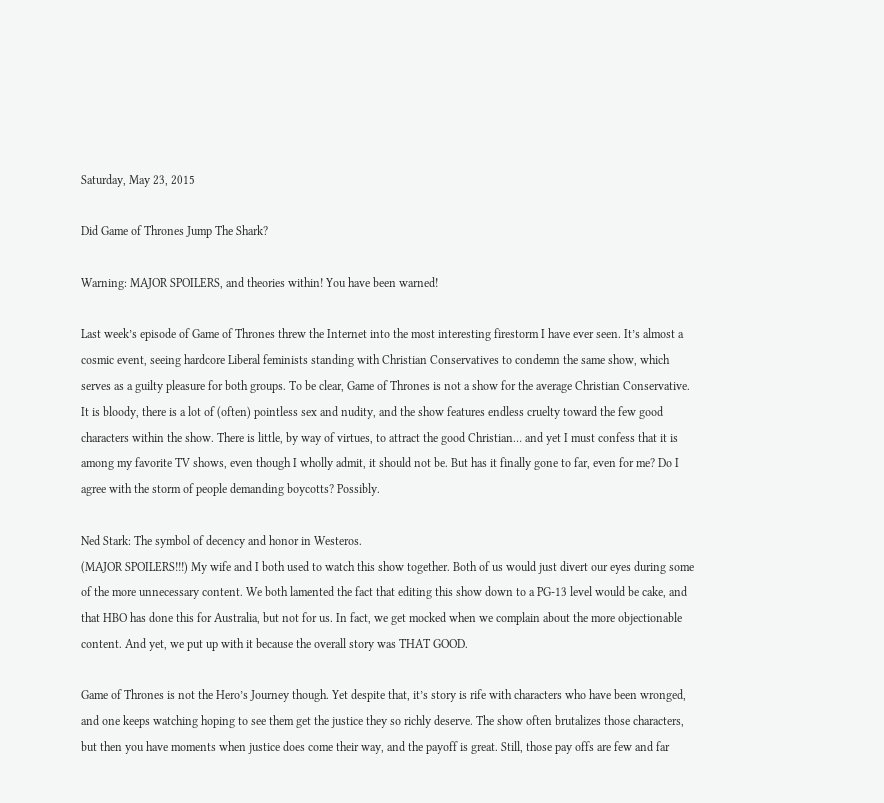Saturday, May 23, 2015

Did Game of Thrones Jump The Shark?

Warning: MAJOR SPOILERS, and theories within! You have been warned!

Last week’s episode of Game of Thrones threw the Internet into the most interesting firestorm I have ever seen. It’s almost a cosmic event, seeing hardcore Liberal feminists standing with Christian Conservatives to condemn the same show, which serves as a guilty pleasure for both groups. To be clear, Game of Thrones is not a show for the average Christian Conservative. It is bloody, there is a lot of (often) pointless sex and nudity, and the show features endless cruelty toward the few good characters within the show. There is little, by way of virtues, to attract the good Christian… and yet I must confess that it is among my favorite TV shows, even though I wholly admit, it should not be. But has it finally gone to far, even for me? Do I agree with the storm of people demanding boycotts? Possibly.

Ned Stark: The symbol of decency and honor in Westeros.
(MAJOR SPOILERS!!!) My wife and I both used to watch this show together. Both of us would just divert our eyes during some of the more unnecessary content. We both lamented the fact that editing this show down to a PG-13 level would be cake, and that HBO has done this for Australia, but not for us. In fact, we get mocked when we complain about the more objectionable content. And yet, we put up with it because the overall story was THAT GOOD.

Game of Thrones is not the Hero’s Journey though. Yet despite that, it’s story is rife with characters who have been wronged, and one keeps watching hoping to see them get the justice they so richly deserve. The show often brutalizes those characters, but then you have moments when justice does come their way, and the payoff is great. Still, those pay offs are few and far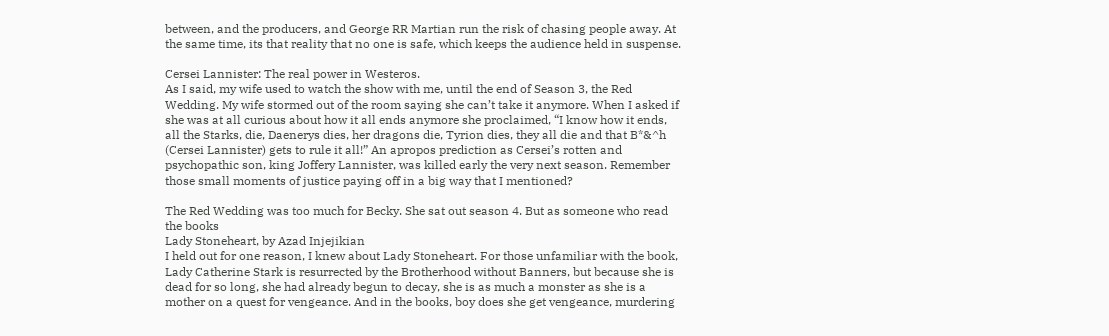between, and the producers, and George RR Martian run the risk of chasing people away. At the same time, its that reality that no one is safe, which keeps the audience held in suspense.

Cersei Lannister: The real power in Westeros.
As I said, my wife used to watch the show with me, until the end of Season 3, the Red Wedding. My wife stormed out of the room saying she can’t take it anymore. When I asked if she was at all curious about how it all ends anymore she proclaimed, “I know how it ends, all the Starks, die, Daenerys dies, her dragons die, Tyrion dies, they all die and that B*&^h (Cersei Lannister) gets to rule it all!” An apropos prediction as Cersei’s rotten and psychopathic son, king Joffery Lannister, was killed early the very next season. Remember those small moments of justice paying off in a big way that I mentioned?

The Red Wedding was too much for Becky. She sat out season 4. But as someone who read the books
Lady Stoneheart, by Azad Injejikian
I held out for one reason, I knew about Lady Stoneheart. For those unfamiliar with the book, Lady Catherine Stark is resurrected by the Brotherhood without Banners, but because she is dead for so long, she had already begun to decay, she is as much a monster as she is a mother on a quest for vengeance. And in the books, boy does she get vengeance, murdering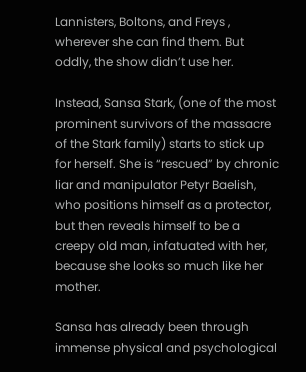Lannisters, Boltons, and Freys ,  wherever she can find them. But oddly, the show didn’t use her.

Instead, Sansa Stark, (one of the most prominent survivors of the massacre of the Stark family) starts to stick up for herself. She is “rescued” by chronic liar and manipulator Petyr Baelish, who positions himself as a protector, but then reveals himself to be a creepy old man, infatuated with her, because she looks so much like her mother.

Sansa has already been through immense physical and psychological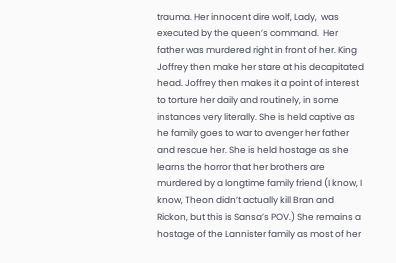trauma. Her innocent dire wolf, Lady,  was executed by the queen’s command.  Her father was murdered right in front of her. King Joffrey then make her stare at his decapitated head. Joffrey then makes it a point of interest to torture her daily and routinely, in some instances very literally. She is held captive as he family goes to war to avenger her father and rescue her. She is held hostage as she learns the horror that her brothers are murdered by a longtime family friend (I know, I know, Theon didn’t actually kill Bran and Rickon, but this is Sansa’s POV.) She remains a hostage of the Lannister family as most of her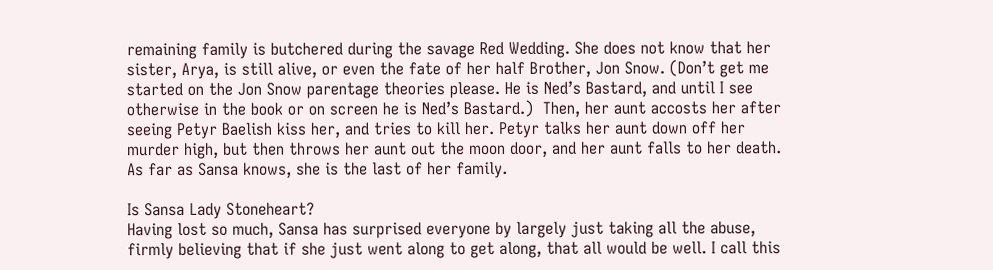remaining family is butchered during the savage Red Wedding. She does not know that her sister, Arya, is still alive, or even the fate of her half Brother, Jon Snow. (Don’t get me started on the Jon Snow parentage theories please. He is Ned’s Bastard, and until I see otherwise in the book or on screen he is Ned’s Bastard.)  Then, her aunt accosts her after seeing Petyr Baelish kiss her, and tries to kill her. Petyr talks her aunt down off her murder high, but then throws her aunt out the moon door, and her aunt falls to her death.  As far as Sansa knows, she is the last of her family.

Is Sansa Lady Stoneheart?
Having lost so much, Sansa has surprised everyone by largely just taking all the abuse, firmly believing that if she just went along to get along, that all would be well. I call this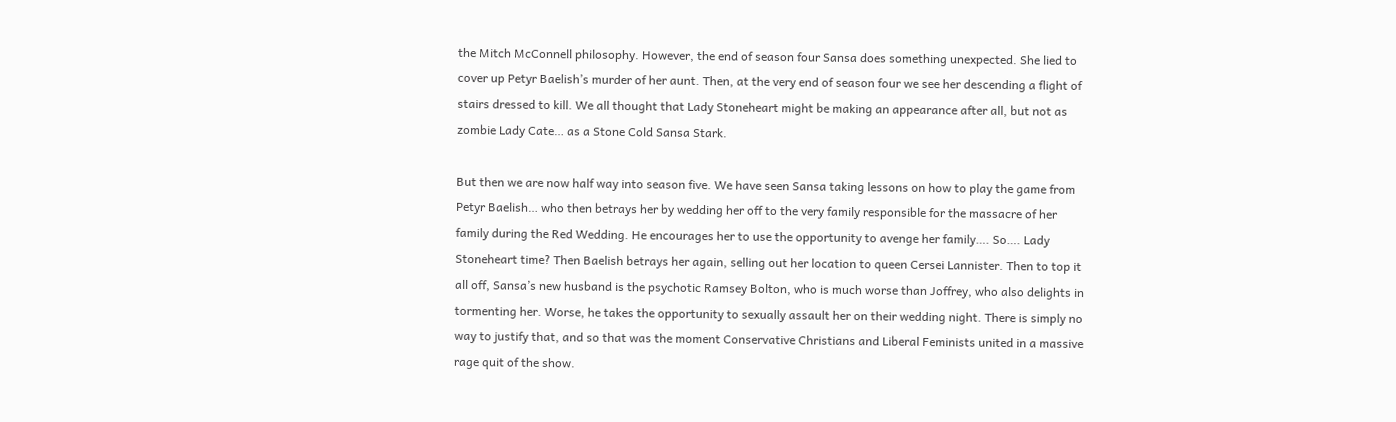the Mitch McConnell philosophy. However, the end of season four Sansa does something unexpected. She lied to cover up Petyr Baelish’s murder of her aunt. Then, at the very end of season four we see her descending a flight of stairs dressed to kill. We all thought that Lady Stoneheart might be making an appearance after all, but not as zombie Lady Cate… as a Stone Cold Sansa Stark.

But then we are now half way into season five. We have seen Sansa taking lessons on how to play the game from Petyr Baelish… who then betrays her by wedding her off to the very family responsible for the massacre of her family during the Red Wedding. He encourages her to use the opportunity to avenge her family…. So…. Lady Stoneheart time? Then Baelish betrays her again, selling out her location to queen Cersei Lannister. Then to top it all off, Sansa’s new husband is the psychotic Ramsey Bolton, who is much worse than Joffrey, who also delights in tormenting her. Worse, he takes the opportunity to sexually assault her on their wedding night. There is simply no way to justify that, and so that was the moment Conservative Christians and Liberal Feminists united in a massive rage quit of the show.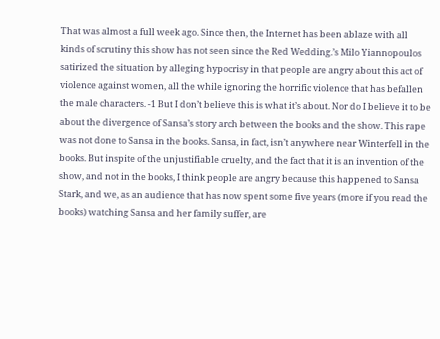That was almost a full week ago. Since then, the Internet has been ablaze with all kinds of scrutiny this show has not seen since the Red Wedding.’s Milo Yiannopoulos satirized the situation by alleging hypocrisy in that people are angry about this act of violence against women, all the while ignoring the horrific violence that has befallen the male characters. -1 But I don’t believe this is what it’s about. Nor do I believe it to be about the divergence of Sansa’s story arch between the books and the show. This rape was not done to Sansa in the books. Sansa, in fact, isn’t anywhere near Winterfell in the books. But inspite of the unjustifiable cruelty, and the fact that it is an invention of the show, and not in the books, I think people are angry because this happened to Sansa Stark, and we, as an audience that has now spent some five years (more if you read the books) watching Sansa and her family suffer, are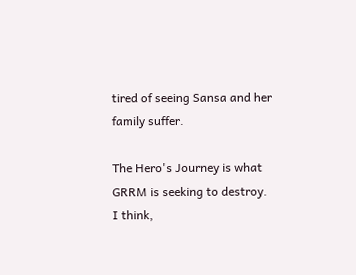tired of seeing Sansa and her family suffer.

The Hero's Journey is what GRRM is seeking to destroy.
I think,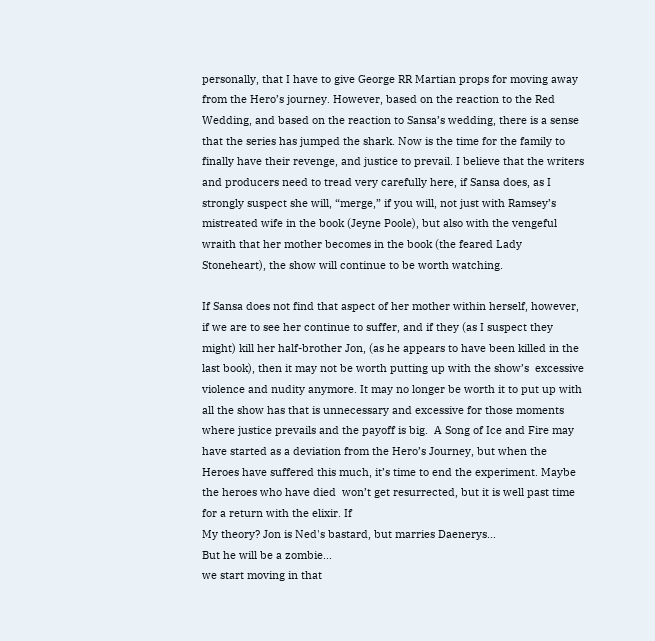personally, that I have to give George RR Martian props for moving away from the Hero’s journey. However, based on the reaction to the Red Wedding, and based on the reaction to Sansa’s wedding, there is a sense that the series has jumped the shark. Now is the time for the family to finally have their revenge, and justice to prevail. I believe that the writers and producers need to tread very carefully here, if Sansa does, as I strongly suspect she will, “merge,” if you will, not just with Ramsey’s mistreated wife in the book (Jeyne Poole), but also with the vengeful wraith that her mother becomes in the book (the feared Lady Stoneheart), the show will continue to be worth watching.

If Sansa does not find that aspect of her mother within herself, however, if we are to see her continue to suffer, and if they (as I suspect they might) kill her half-brother Jon, (as he appears to have been killed in the last book), then it may not be worth putting up with the show’s  excessive violence and nudity anymore. It may no longer be worth it to put up with all the show has that is unnecessary and excessive for those moments where justice prevails and the payoff is big.  A Song of Ice and Fire may have started as a deviation from the Hero’s Journey, but when the Heroes have suffered this much, it’s time to end the experiment. Maybe the heroes who have died  won’t get resurrected, but it is well past time for a return with the elixir. If
My theory? Jon is Ned's bastard, but marries Daenerys...
But he will be a zombie...
we start moving in that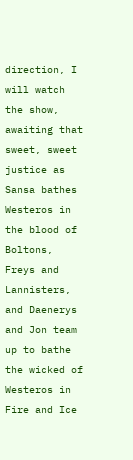direction, I will watch the show, awaiting that sweet, sweet justice as Sansa bathes Westeros in the blood of Boltons, Freys and Lannisters, and Daenerys and Jon team up to bathe the wicked of Westeros in Fire and Ice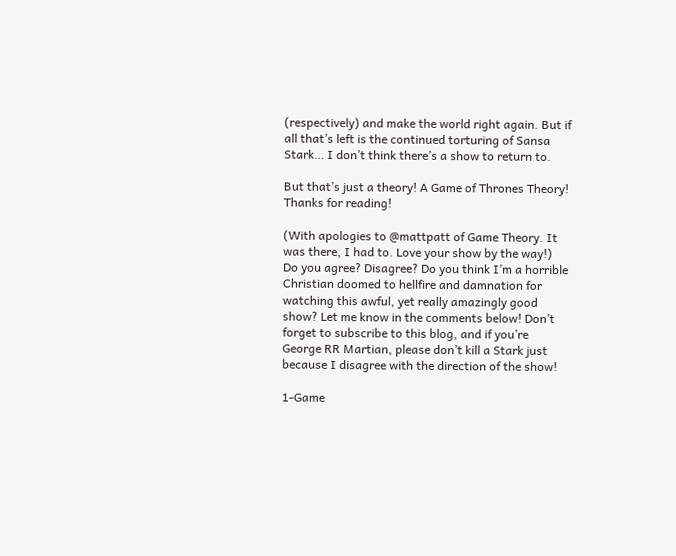(respectively) and make the world right again. But if all that’s left is the continued torturing of Sansa Stark… I don’t think there’s a show to return to.

But that’s just a theory! A Game of Thrones Theory! Thanks for reading!

(With apologies to @mattpatt of Game Theory. It was there, I had to. Love your show by the way!)
Do you agree? Disagree? Do you think I’m a horrible Christian doomed to hellfire and damnation for watching this awful, yet really amazingly good show? Let me know in the comments below! Don’t forget to subscribe to this blog, and if you’re George RR Martian, please don’t kill a Stark just because I disagree with the direction of the show!

1-Game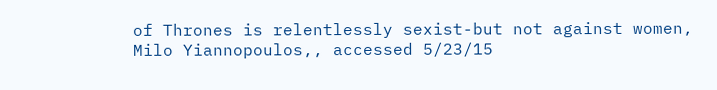of Thrones is relentlessly sexist-but not against women, Milo Yiannopoulos,, accessed 5/23/15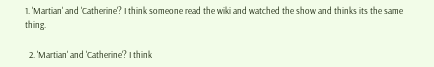1. 'Martian' and 'Catherine'? I think someone read the wiki and watched the show and thinks its the same thing.

  2. 'Martian' and 'Catherine'? I think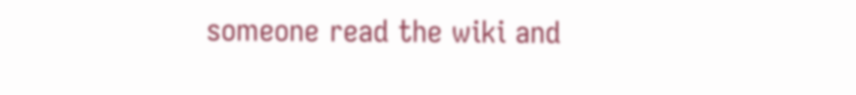someone read the wiki and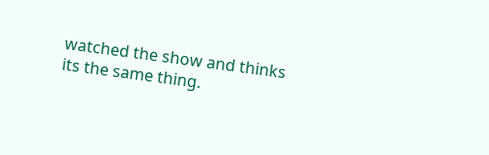watched the show and thinks its the same thing.